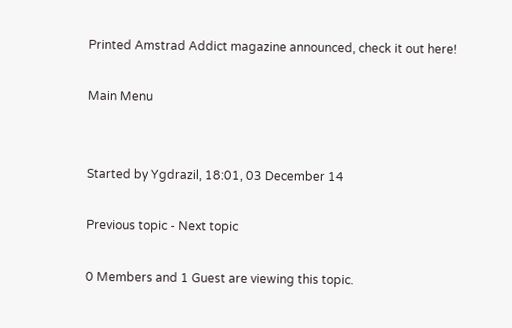Printed Amstrad Addict magazine announced, check it out here!

Main Menu


Started by Ygdrazil, 18:01, 03 December 14

Previous topic - Next topic

0 Members and 1 Guest are viewing this topic.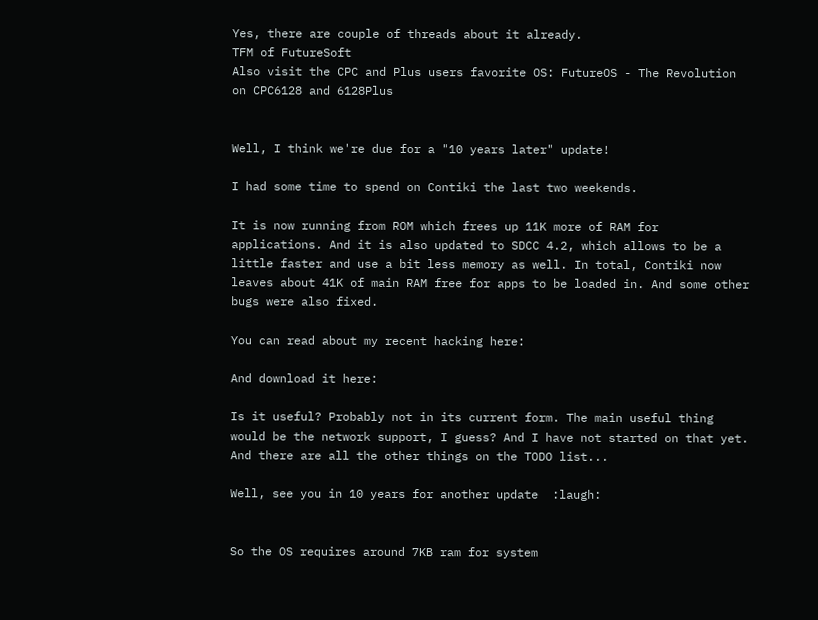Yes, there are couple of threads about it already.
TFM of FutureSoft
Also visit the CPC and Plus users favorite OS: FutureOS - The Revolution on CPC6128 and 6128Plus


Well, I think we're due for a "10 years later" update!

I had some time to spend on Contiki the last two weekends.

It is now running from ROM which frees up 11K more of RAM for applications. And it is also updated to SDCC 4.2, which allows to be a little faster and use a bit less memory as well. In total, Contiki now leaves about 41K of main RAM free for apps to be loaded in. And some other bugs were also fixed.

You can read about my recent hacking here:

And download it here:

Is it useful? Probably not in its current form. The main useful thing would be the network support, I guess? And I have not started on that yet. And there are all the other things on the TODO list...

Well, see you in 10 years for another update  :laugh:


So the OS requires around 7KB ram for system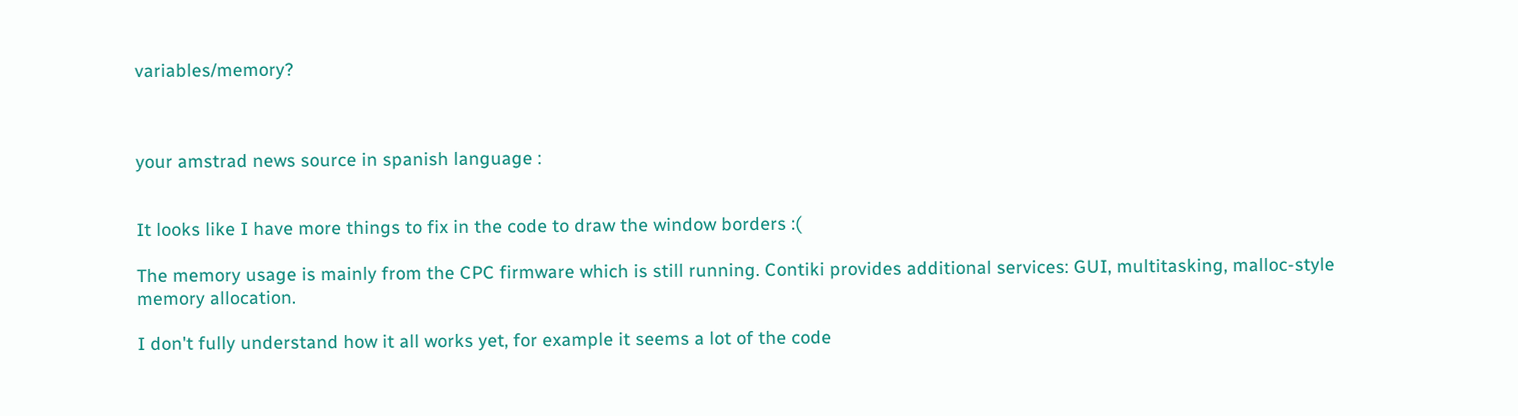variables/memory?



your amstrad news source in spanish language :


It looks like I have more things to fix in the code to draw the window borders :(

The memory usage is mainly from the CPC firmware which is still running. Contiki provides additional services: GUI, multitasking, malloc-style memory allocation.

I don't fully understand how it all works yet, for example it seems a lot of the code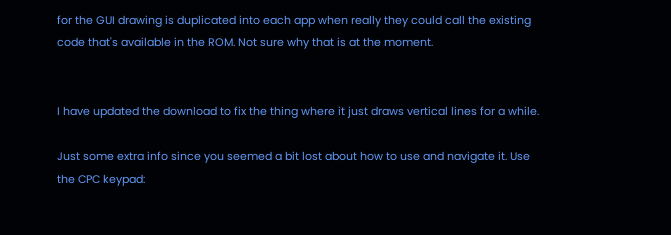for the GUI drawing is duplicated into each app when really they could call the existing code that's available in the ROM. Not sure why that is at the moment.


I have updated the download to fix the thing where it just draws vertical lines for a while.

Just some extra info since you seemed a bit lost about how to use and navigate it. Use the CPC keypad: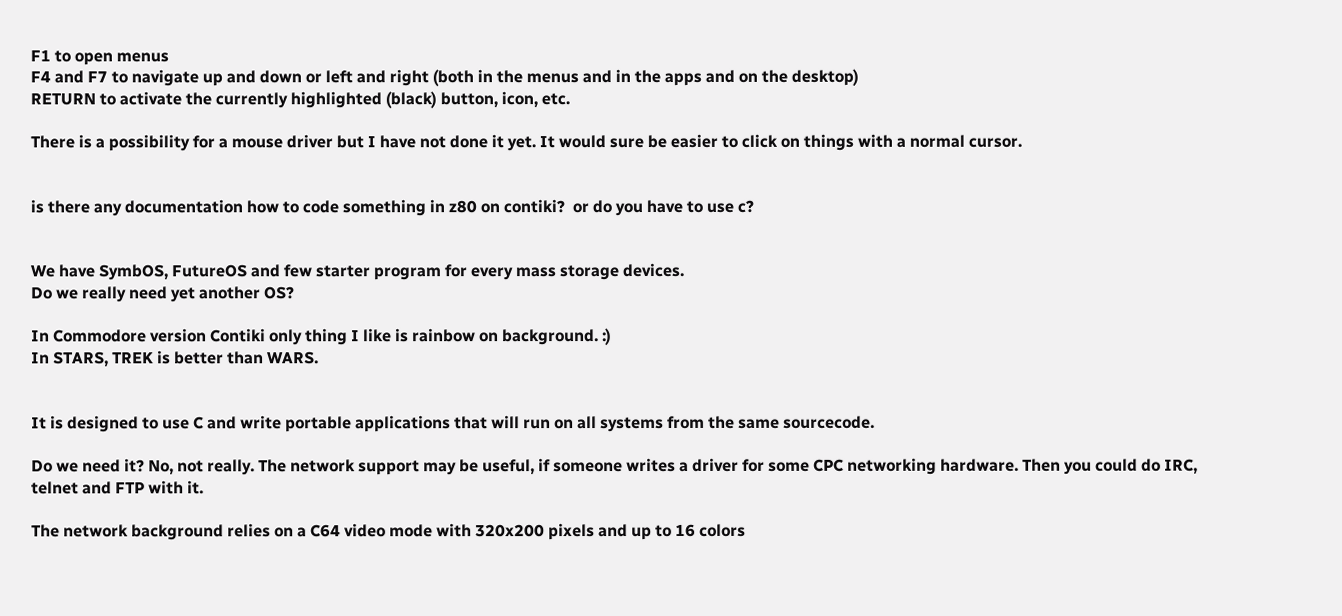F1 to open menus
F4 and F7 to navigate up and down or left and right (both in the menus and in the apps and on the desktop)
RETURN to activate the currently highlighted (black) button, icon, etc.

There is a possibility for a mouse driver but I have not done it yet. It would sure be easier to click on things with a normal cursor.


is there any documentation how to code something in z80 on contiki?  or do you have to use c?


We have SymbOS, FutureOS and few starter program for every mass storage devices.
Do we really need yet another OS?

In Commodore version Contiki only thing I like is rainbow on background. :)
In STARS, TREK is better than WARS.


It is designed to use C and write portable applications that will run on all systems from the same sourcecode.

Do we need it? No, not really. The network support may be useful, if someone writes a driver for some CPC networking hardware. Then you could do IRC, telnet and FTP with it.

The network background relies on a C64 video mode with 320x200 pixels and up to 16 colors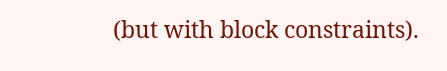(but with block constraints).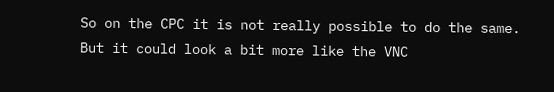So on the CPC it is not really possible to do the same. But it could look a bit more like the VNC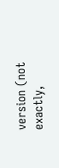version (not exactly,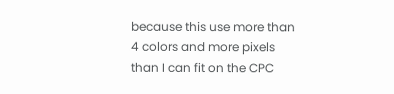because this use more than 4 colors and more pixels than I can fit on the CPC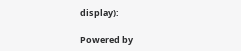display):

Powered by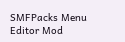SMFPacks Menu Editor Mod